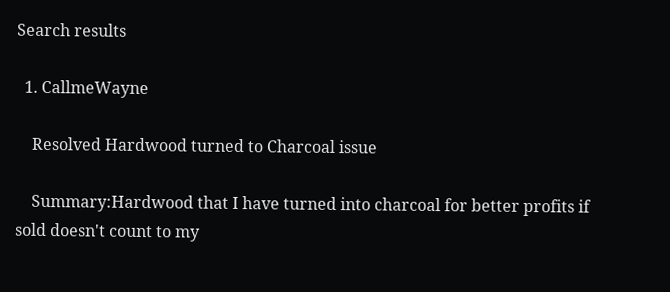Search results

  1. CallmeWayne

    Resolved Hardwood turned to Charcoal issue

    Summary:Hardwood that I have turned into charcoal for better profits if sold doesn't count to my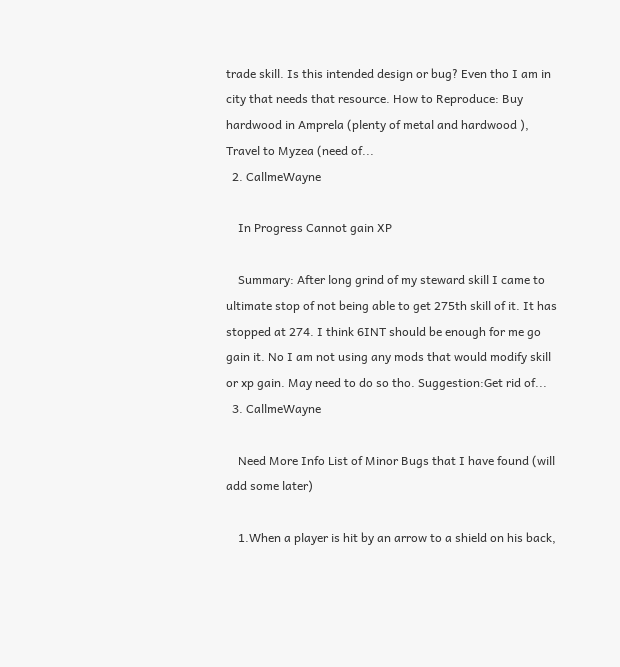trade skill. Is this intended design or bug? Even tho I am in city that needs that resource. How to Reproduce: Buy hardwood in Amprela (plenty of metal and hardwood ), Travel to Myzea (need of...
  2. CallmeWayne

    In Progress Cannot gain XP

    Summary: After long grind of my steward skill I came to ultimate stop of not being able to get 275th skill of it. It has stopped at 274. I think 6INT should be enough for me go gain it. No I am not using any mods that would modify skill or xp gain. May need to do so tho. Suggestion:Get rid of...
  3. CallmeWayne

    Need More Info List of Minor Bugs that I have found (will add some later)

    1.When a player is hit by an arrow to a shield on his back,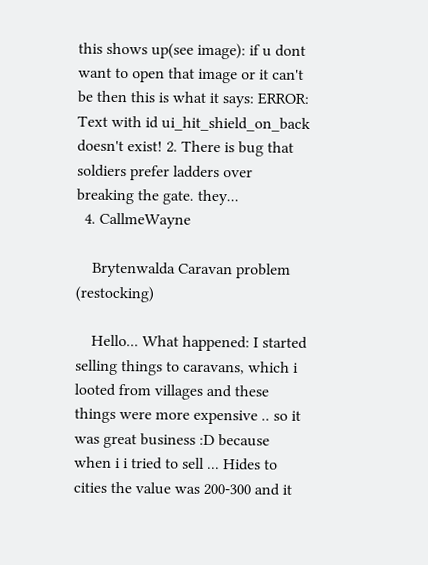this shows up(see image): if u dont want to open that image or it can't be then this is what it says: ERROR: Text with id ui_hit_shield_on_back doesn't exist! 2. There is bug that soldiers prefer ladders over breaking the gate. they...
  4. CallmeWayne

    Brytenwalda Caravan problem (restocking)

    Hello... What happened: I started selling things to caravans, which i looted from villages and these things were more expensive .. so it was great business :D because when i i tried to sell ... Hides to cities the value was 200-300 and it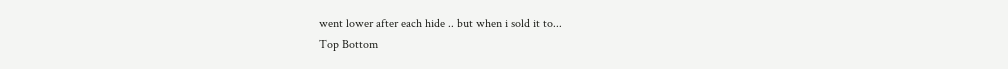went lower after each hide .. but when i sold it to...
Top Bottom